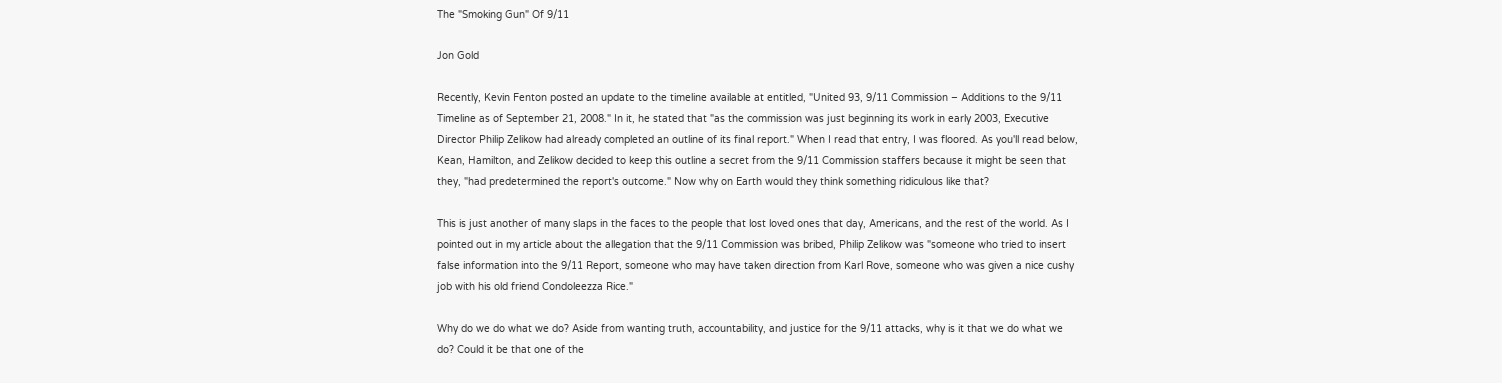The "Smoking Gun" Of 9/11

Jon Gold

Recently, Kevin Fenton posted an update to the timeline available at entitled, "United 93, 9/11 Commission – Additions to the 9/11 Timeline as of September 21, 2008." In it, he stated that "as the commission was just beginning its work in early 2003, Executive Director Philip Zelikow had already completed an outline of its final report." When I read that entry, I was floored. As you'll read below, Kean, Hamilton, and Zelikow decided to keep this outline a secret from the 9/11 Commission staffers because it might be seen that they, "had predetermined the report's outcome." Now why on Earth would they think something ridiculous like that?

This is just another of many slaps in the faces to the people that lost loved ones that day, Americans, and the rest of the world. As I pointed out in my article about the allegation that the 9/11 Commission was bribed, Philip Zelikow was "someone who tried to insert false information into the 9/11 Report, someone who may have taken direction from Karl Rove, someone who was given a nice cushy job with his old friend Condoleezza Rice."

Why do we do what we do? Aside from wanting truth, accountability, and justice for the 9/11 attacks, why is it that we do what we do? Could it be that one of the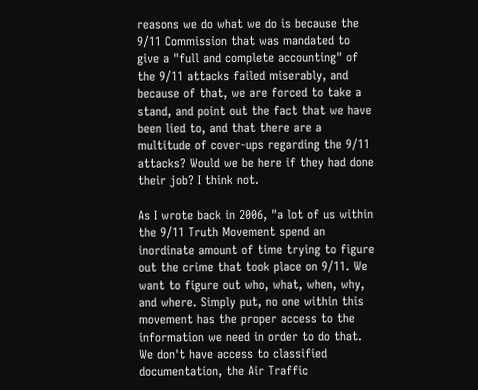reasons we do what we do is because the 9/11 Commission that was mandated to give a "full and complete accounting" of the 9/11 attacks failed miserably, and because of that, we are forced to take a stand, and point out the fact that we have been lied to, and that there are a multitude of cover-ups regarding the 9/11 attacks? Would we be here if they had done their job? I think not.

As I wrote back in 2006, "a lot of us within the 9/11 Truth Movement spend an inordinate amount of time trying to figure out the crime that took place on 9/11. We want to figure out who, what, when, why, and where. Simply put, no one within this movement has the proper access to the information we need in order to do that. We don't have access to classified documentation, the Air Traffic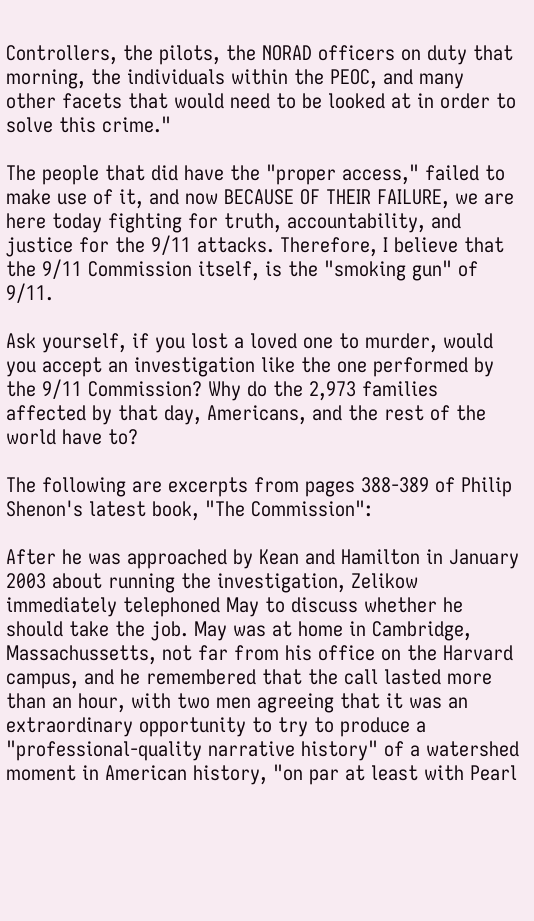Controllers, the pilots, the NORAD officers on duty that morning, the individuals within the PEOC, and many other facets that would need to be looked at in order to solve this crime."

The people that did have the "proper access," failed to make use of it, and now BECAUSE OF THEIR FAILURE, we are here today fighting for truth, accountability, and justice for the 9/11 attacks. Therefore, I believe that the 9/11 Commission itself, is the "smoking gun" of 9/11.

Ask yourself, if you lost a loved one to murder, would you accept an investigation like the one performed by the 9/11 Commission? Why do the 2,973 families affected by that day, Americans, and the rest of the world have to?

The following are excerpts from pages 388-389 of Philip Shenon's latest book, "The Commission":

After he was approached by Kean and Hamilton in January 2003 about running the investigation, Zelikow immediately telephoned May to discuss whether he should take the job. May was at home in Cambridge, Massachussetts, not far from his office on the Harvard campus, and he remembered that the call lasted more than an hour, with two men agreeing that it was an extraordinary opportunity to try to produce a "professional-quality narrative history" of a watershed moment in American history, "on par at least with Pearl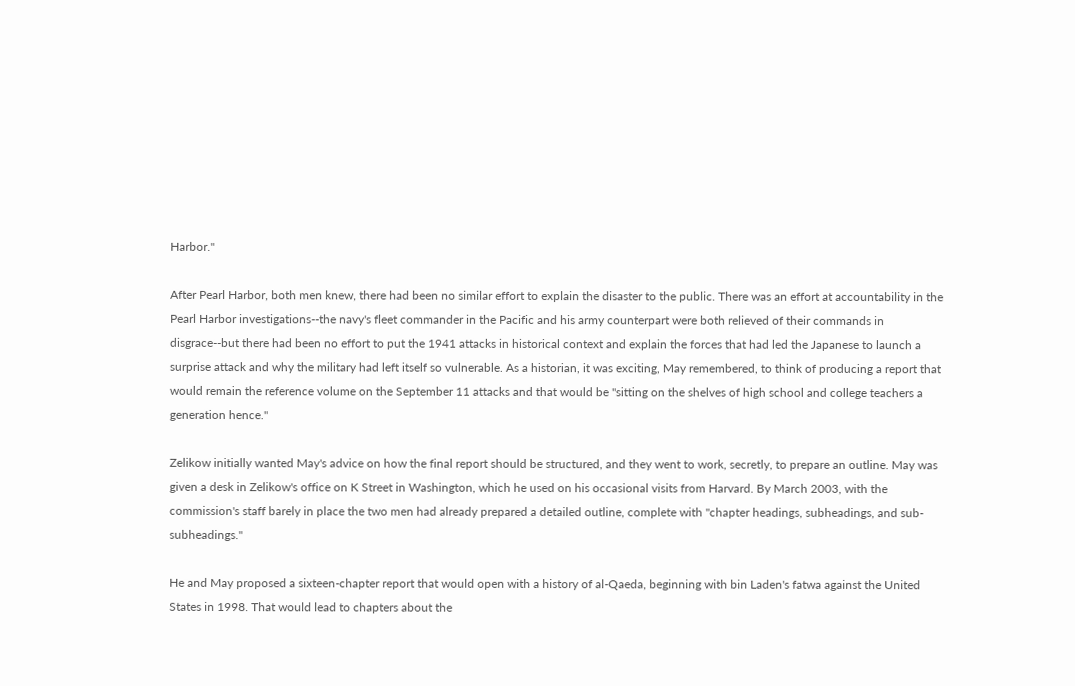Harbor."

After Pearl Harbor, both men knew, there had been no similar effort to explain the disaster to the public. There was an effort at accountability in the Pearl Harbor investigations--the navy's fleet commander in the Pacific and his army counterpart were both relieved of their commands in disgrace--but there had been no effort to put the 1941 attacks in historical context and explain the forces that had led the Japanese to launch a surprise attack and why the military had left itself so vulnerable. As a historian, it was exciting, May remembered, to think of producing a report that would remain the reference volume on the September 11 attacks and that would be "sitting on the shelves of high school and college teachers a generation hence."

Zelikow initially wanted May's advice on how the final report should be structured, and they went to work, secretly, to prepare an outline. May was given a desk in Zelikow's office on K Street in Washington, which he used on his occasional visits from Harvard. By March 2003, with the commission's staff barely in place the two men had already prepared a detailed outline, complete with "chapter headings, subheadings, and sub-subheadings."

He and May proposed a sixteen-chapter report that would open with a history of al-Qaeda, beginning with bin Laden's fatwa against the United States in 1998. That would lead to chapters about the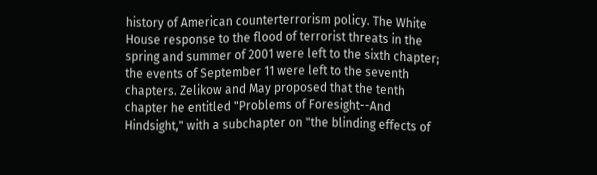history of American counterterrorism policy. The White House response to the flood of terrorist threats in the spring and summer of 2001 were left to the sixth chapter; the events of September 11 were left to the seventh chapters. Zelikow and May proposed that the tenth chapter he entitled "Problems of Foresight--And Hindsight," with a subchapter on "the blinding effects of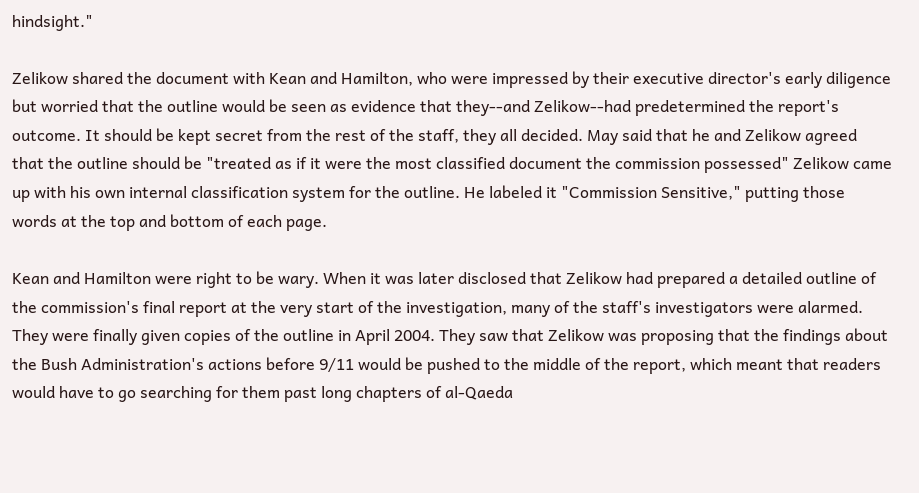hindsight."

Zelikow shared the document with Kean and Hamilton, who were impressed by their executive director's early diligence but worried that the outline would be seen as evidence that they--and Zelikow--had predetermined the report's outcome. It should be kept secret from the rest of the staff, they all decided. May said that he and Zelikow agreed that the outline should be "treated as if it were the most classified document the commission possessed" Zelikow came up with his own internal classification system for the outline. He labeled it "Commission Sensitive," putting those words at the top and bottom of each page.

Kean and Hamilton were right to be wary. When it was later disclosed that Zelikow had prepared a detailed outline of the commission's final report at the very start of the investigation, many of the staff's investigators were alarmed. They were finally given copies of the outline in April 2004. They saw that Zelikow was proposing that the findings about the Bush Administration's actions before 9/11 would be pushed to the middle of the report, which meant that readers would have to go searching for them past long chapters of al-Qaeda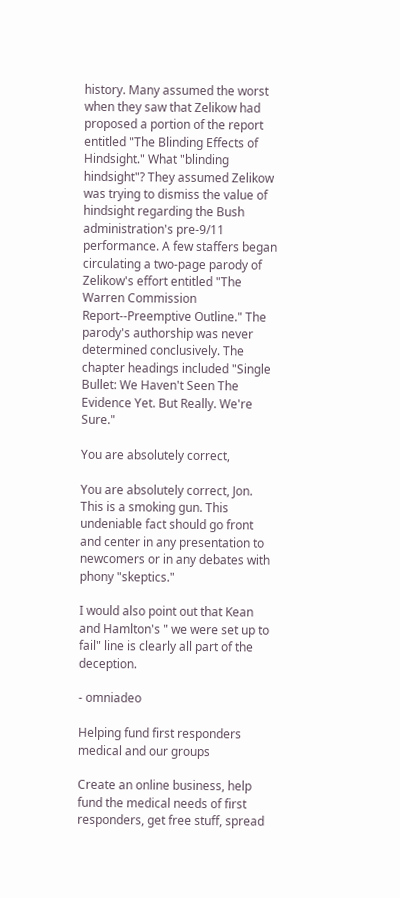history. Many assumed the worst when they saw that Zelikow had proposed a portion of the report entitled "The Blinding Effects of Hindsight." What "blinding hindsight"? They assumed Zelikow was trying to dismiss the value of hindsight regarding the Bush administration's pre-9/11 performance. A few staffers began circulating a two-page parody of Zelikow's effort entitled "The Warren Commission Report--Preemptive Outline." The parody's authorship was never determined conclusively. The chapter headings included "Single Bullet: We Haven't Seen The Evidence Yet. But Really. We're Sure."

You are absolutely correct,

You are absolutely correct, Jon. This is a smoking gun. This undeniable fact should go front and center in any presentation to newcomers or in any debates with phony "skeptics."

I would also point out that Kean and Hamlton's " we were set up to fail" line is clearly all part of the deception.

- omniadeo

Helping fund first responders medical and our groups

Create an online business, help fund the medical needs of first responders, get free stuff, spread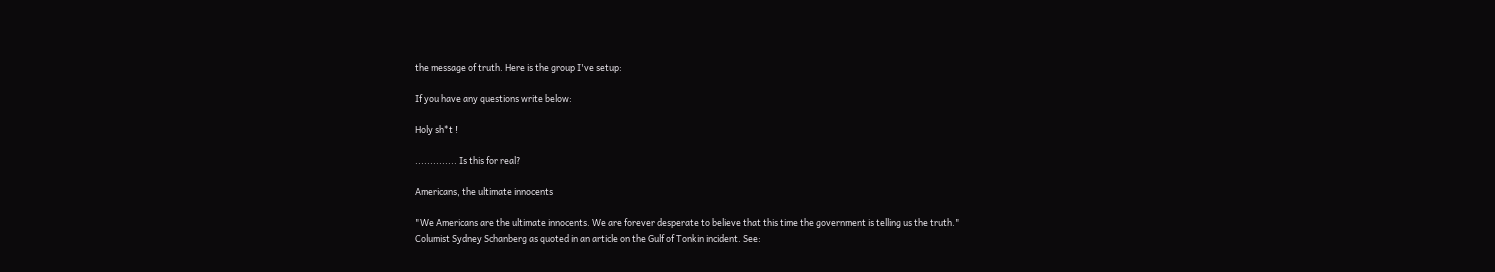the message of truth. Here is the group I've setup:

If you have any questions write below:

Holy sh*t !

.............. Is this for real?

Americans, the ultimate innocents

"We Americans are the ultimate innocents. We are forever desperate to believe that this time the government is telling us the truth."
Columist Sydney Schanberg as quoted in an article on the Gulf of Tonkin incident. See: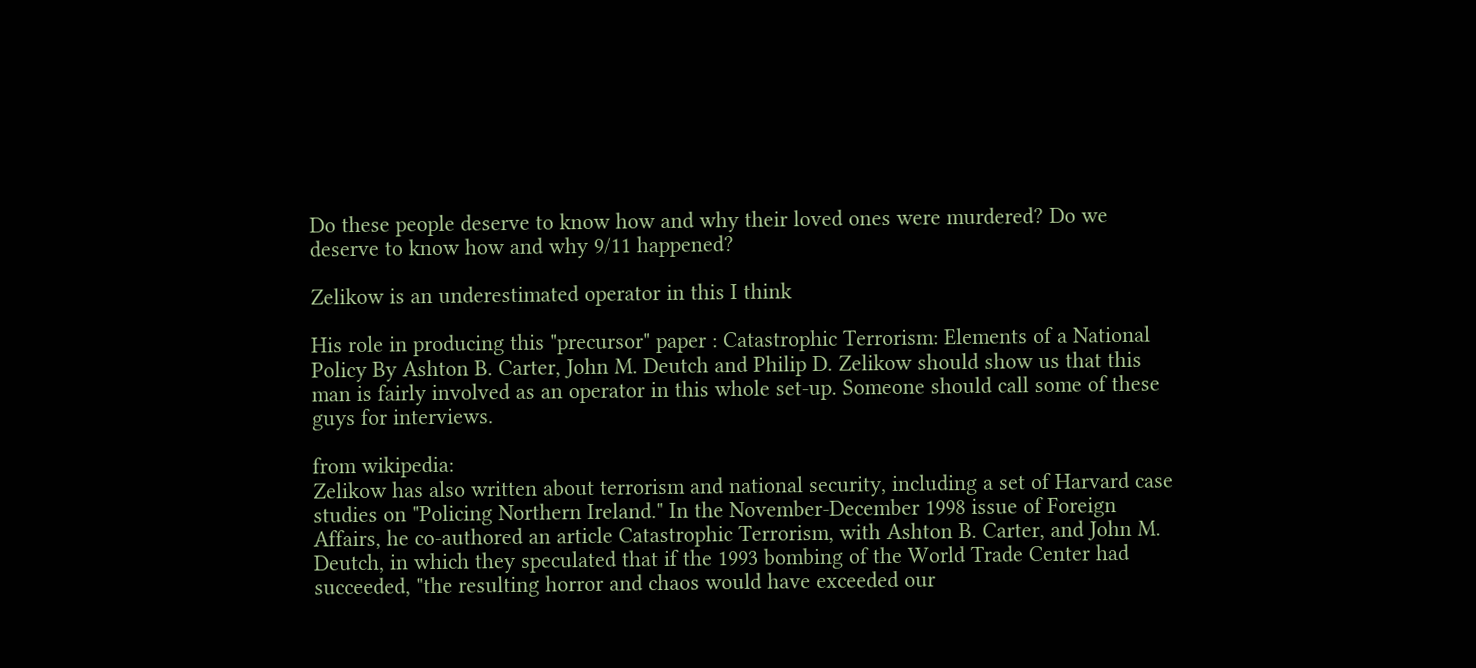Do these people deserve to know how and why their loved ones were murdered? Do we deserve to know how and why 9/11 happened?

Zelikow is an underestimated operator in this I think

His role in producing this "precursor" paper : Catastrophic Terrorism: Elements of a National Policy By Ashton B. Carter, John M. Deutch and Philip D. Zelikow should show us that this man is fairly involved as an operator in this whole set-up. Someone should call some of these guys for interviews.

from wikipedia:
Zelikow has also written about terrorism and national security, including a set of Harvard case studies on "Policing Northern Ireland." In the November-December 1998 issue of Foreign Affairs, he co-authored an article Catastrophic Terrorism, with Ashton B. Carter, and John M. Deutch, in which they speculated that if the 1993 bombing of the World Trade Center had succeeded, "the resulting horror and chaos would have exceeded our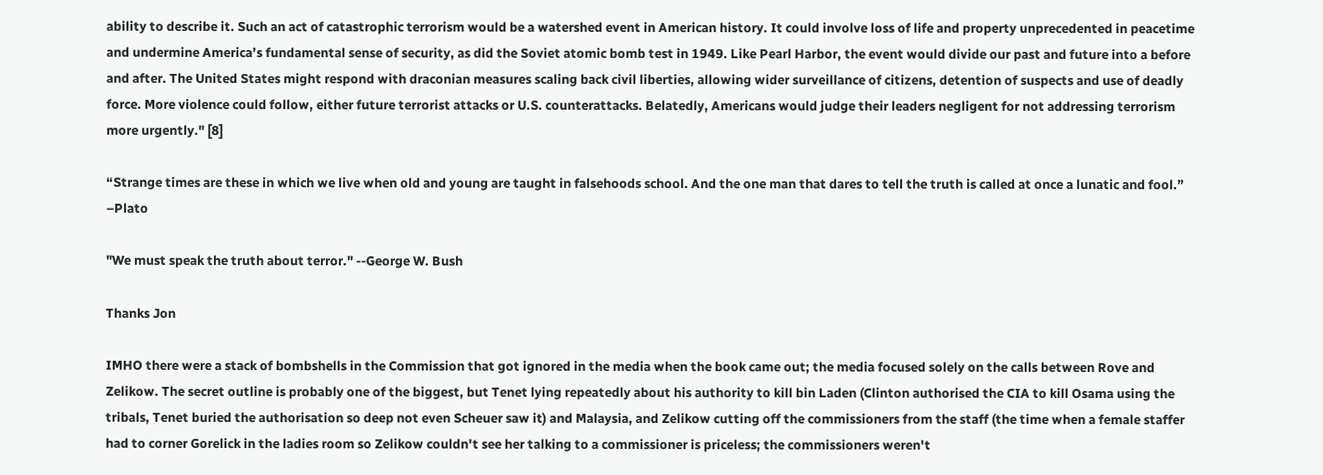ability to describe it. Such an act of catastrophic terrorism would be a watershed event in American history. It could involve loss of life and property unprecedented in peacetime and undermine America’s fundamental sense of security, as did the Soviet atomic bomb test in 1949. Like Pearl Harbor, the event would divide our past and future into a before and after. The United States might respond with draconian measures scaling back civil liberties, allowing wider surveillance of citizens, detention of suspects and use of deadly force. More violence could follow, either future terrorist attacks or U.S. counterattacks. Belatedly, Americans would judge their leaders negligent for not addressing terrorism more urgently." [8]

“Strange times are these in which we live when old and young are taught in falsehoods school. And the one man that dares to tell the truth is called at once a lunatic and fool.” –Plato

"We must speak the truth about terror." --George W. Bush

Thanks Jon

IMHO there were a stack of bombshells in the Commission that got ignored in the media when the book came out; the media focused solely on the calls between Rove and Zelikow. The secret outline is probably one of the biggest, but Tenet lying repeatedly about his authority to kill bin Laden (Clinton authorised the CIA to kill Osama using the tribals, Tenet buried the authorisation so deep not even Scheuer saw it) and Malaysia, and Zelikow cutting off the commissioners from the staff (the time when a female staffer had to corner Gorelick in the ladies room so Zelikow couldn't see her talking to a commissioner is priceless; the commissioners weren't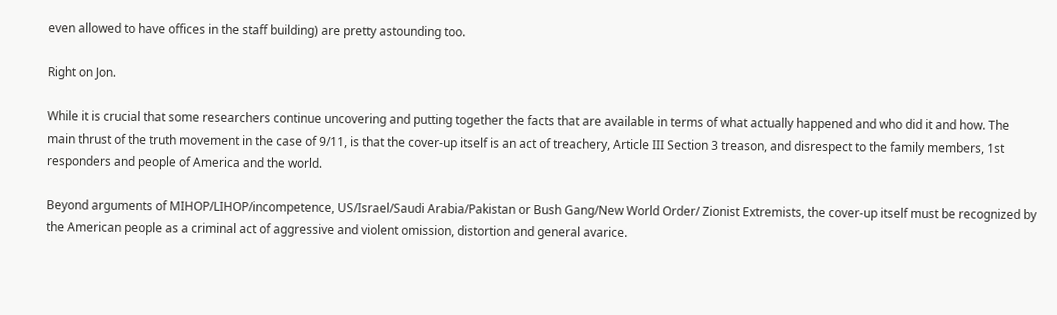even allowed to have offices in the staff building) are pretty astounding too.

Right on Jon.

While it is crucial that some researchers continue uncovering and putting together the facts that are available in terms of what actually happened and who did it and how. The main thrust of the truth movement in the case of 9/11, is that the cover-up itself is an act of treachery, Article III Section 3 treason, and disrespect to the family members, 1st responders and people of America and the world.

Beyond arguments of MIHOP/LIHOP/incompetence, US/Israel/Saudi Arabia/Pakistan or Bush Gang/New World Order/ Zionist Extremists, the cover-up itself must be recognized by the American people as a criminal act of aggressive and violent omission, distortion and general avarice.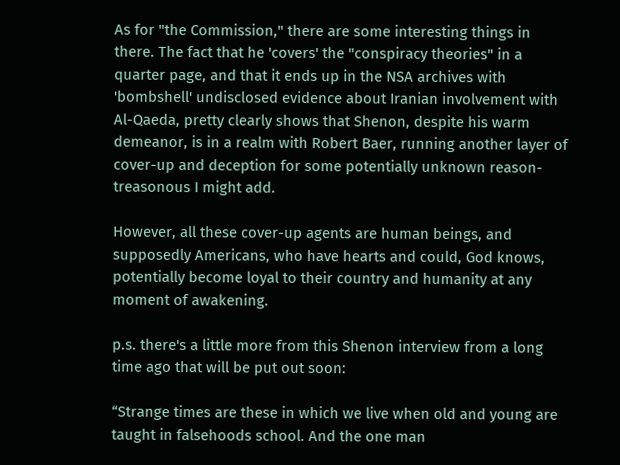As for "the Commission," there are some interesting things in there. The fact that he 'covers' the "conspiracy theories" in a quarter page, and that it ends up in the NSA archives with 'bombshell' undisclosed evidence about Iranian involvement with Al-Qaeda, pretty clearly shows that Shenon, despite his warm demeanor, is in a realm with Robert Baer, running another layer of cover-up and deception for some potentially unknown reason- treasonous I might add.

However, all these cover-up agents are human beings, and supposedly Americans, who have hearts and could, God knows, potentially become loyal to their country and humanity at any moment of awakening.

p.s. there's a little more from this Shenon interview from a long time ago that will be put out soon:

“Strange times are these in which we live when old and young are taught in falsehoods school. And the one man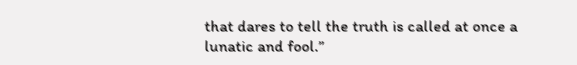that dares to tell the truth is called at once a lunatic and fool.”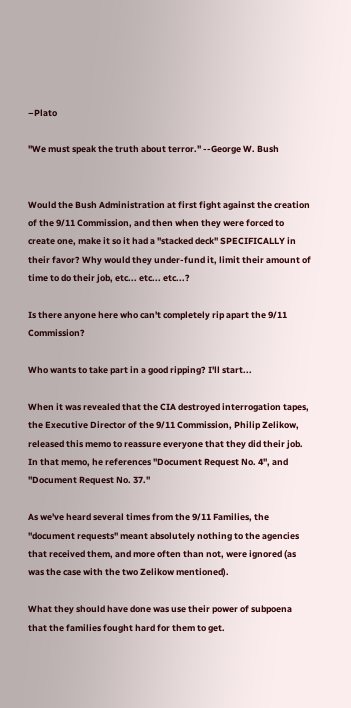–Plato

"We must speak the truth about terror." --George W. Bush


Would the Bush Administration at first fight against the creation of the 9/11 Commission, and then when they were forced to create one, make it so it had a "stacked deck" SPECIFICALLY in their favor? Why would they under-fund it, limit their amount of time to do their job, etc... etc... etc...?

Is there anyone here who can't completely rip apart the 9/11 Commission?

Who wants to take part in a good ripping? I'll start...

When it was revealed that the CIA destroyed interrogation tapes, the Executive Director of the 9/11 Commission, Philip Zelikow, released this memo to reassure everyone that they did their job. In that memo, he references "Document Request No. 4", and "Document Request No. 37."

As we've heard several times from the 9/11 Families, the "document requests" meant absolutely nothing to the agencies that received them, and more often than not, were ignored (as was the case with the two Zelikow mentioned).

What they should have done was use their power of subpoena that the families fought hard for them to get.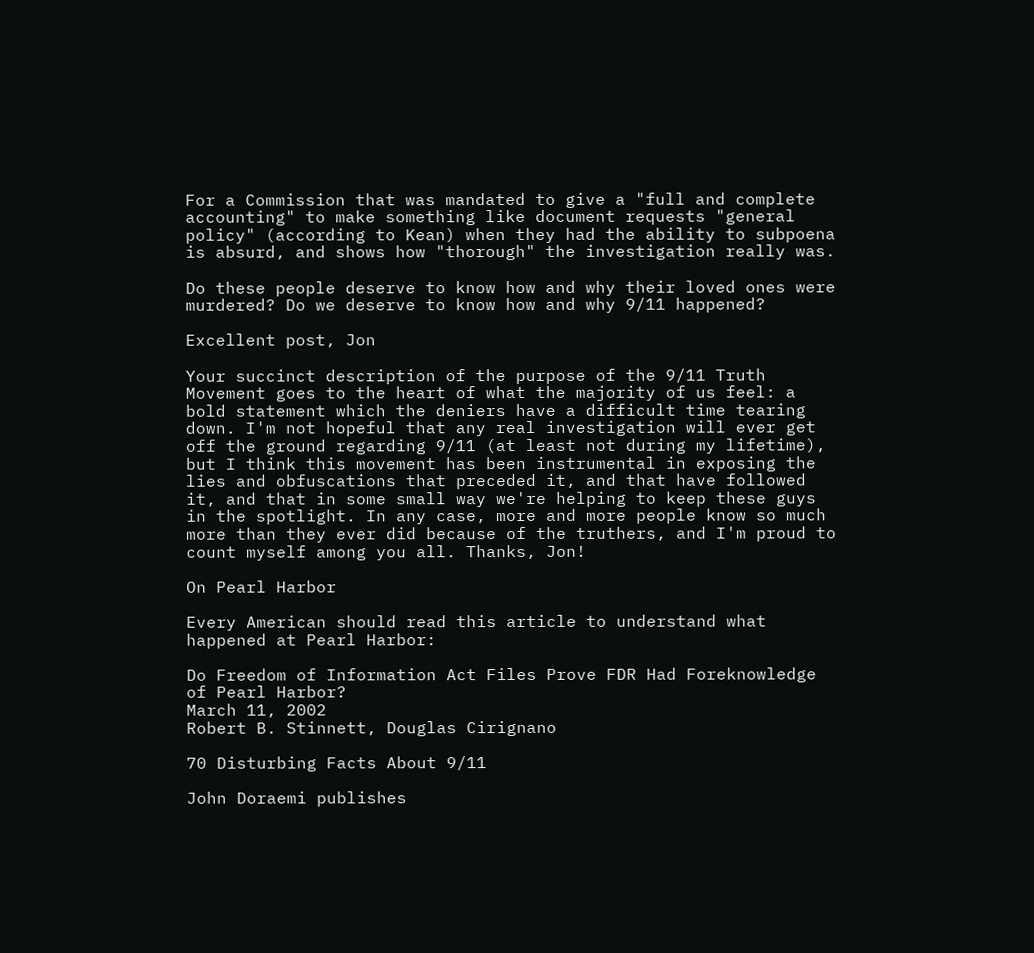For a Commission that was mandated to give a "full and complete accounting" to make something like document requests "general policy" (according to Kean) when they had the ability to subpoena is absurd, and shows how "thorough" the investigation really was.

Do these people deserve to know how and why their loved ones were murdered? Do we deserve to know how and why 9/11 happened?

Excellent post, Jon

Your succinct description of the purpose of the 9/11 Truth Movement goes to the heart of what the majority of us feel: a bold statement which the deniers have a difficult time tearing down. I'm not hopeful that any real investigation will ever get off the ground regarding 9/11 (at least not during my lifetime), but I think this movement has been instrumental in exposing the lies and obfuscations that preceded it, and that have followed it, and that in some small way we're helping to keep these guys in the spotlight. In any case, more and more people know so much more than they ever did because of the truthers, and I'm proud to count myself among you all. Thanks, Jon!

On Pearl Harbor

Every American should read this article to understand what happened at Pearl Harbor:

Do Freedom of Information Act Files Prove FDR Had Foreknowledge of Pearl Harbor?
March 11, 2002
Robert B. Stinnett, Douglas Cirignano

70 Disturbing Facts About 9/11

John Doraemi publishes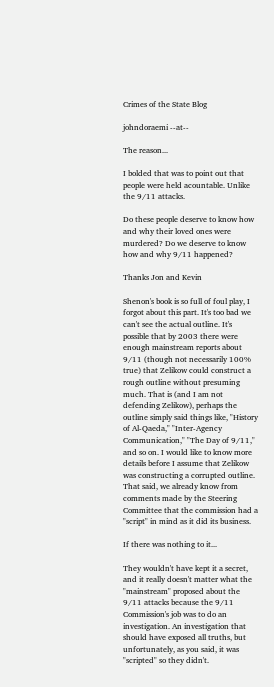Crimes of the State Blog

johndoraemi --at--

The reason...

I bolded that was to point out that people were held acountable. Unlike the 9/11 attacks.

Do these people deserve to know how and why their loved ones were murdered? Do we deserve to know how and why 9/11 happened?

Thanks Jon and Kevin

Shenon's book is so full of foul play, I forgot about this part. It's too bad we can't see the actual outline. It's possible that by 2003 there were enough mainstream reports about 9/11 (though not necessarily 100% true) that Zelikow could construct a rough outline without presuming much. That is (and I am not defending Zelikow), perhaps the outline simply said things like, "History of Al-Qaeda," "Inter-Agency Communication," "The Day of 9/11," and so on. I would like to know more details before I assume that Zelikow was constructing a corrupted outline. That said, we already know from comments made by the Steering Committee that the commission had a "script" in mind as it did its business.

If there was nothing to it...

They wouldn't have kept it a secret, and it really doesn't matter what the "mainstream" proposed about the 9/11 attacks because the 9/11 Commission's job was to do an investigation. An investigation that should have exposed all truths, but unfortunately, as you said, it was "scripted" so they didn't.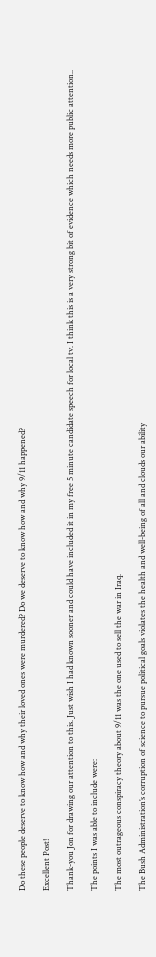Do these people deserve to know how and why their loved ones were murdered? Do we deserve to know how and why 9/11 happened?

Excellent Post!

Thank-you Jon for drawing our attention to this. Just wish I had known sooner and could have included it in my free 5 minute candidate speech for local tv. I think this is a very strong bit of evidence which needs more public attention..

The points I was able to include were:

The most outrageous conspiracy theory about 9/11 was the one used to sell the war in Iraq.

The Bush Administration’s corruption of science to pursue political goals violates the health and well-being of all and clouds our ability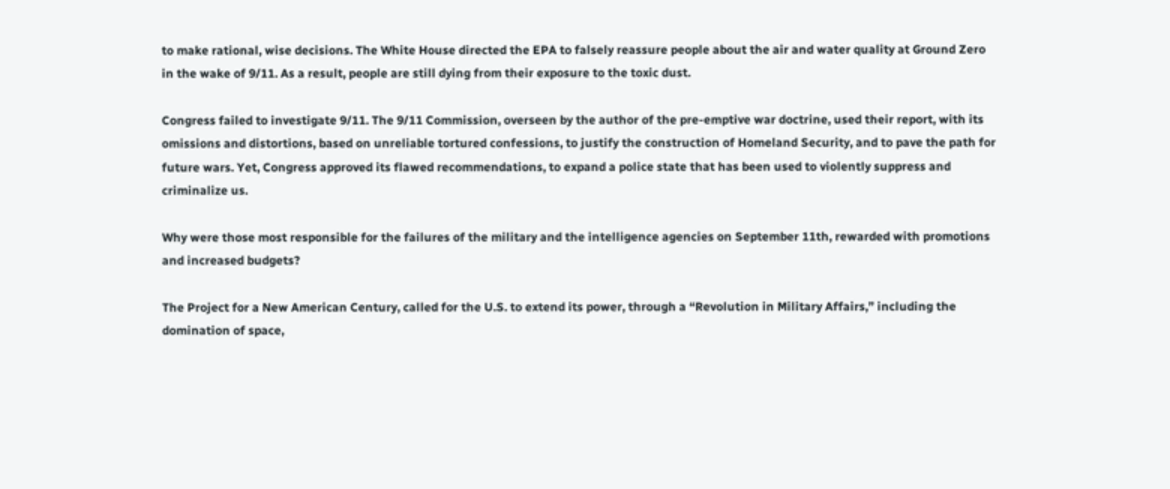to make rational, wise decisions. The White House directed the EPA to falsely reassure people about the air and water quality at Ground Zero in the wake of 9/11. As a result, people are still dying from their exposure to the toxic dust.

Congress failed to investigate 9/11. The 9/11 Commission, overseen by the author of the pre-emptive war doctrine, used their report, with its omissions and distortions, based on unreliable tortured confessions, to justify the construction of Homeland Security, and to pave the path for future wars. Yet, Congress approved its flawed recommendations, to expand a police state that has been used to violently suppress and criminalize us.

Why were those most responsible for the failures of the military and the intelligence agencies on September 11th, rewarded with promotions and increased budgets?

The Project for a New American Century, called for the U.S. to extend its power, through a “Revolution in Military Affairs,” including the domination of space,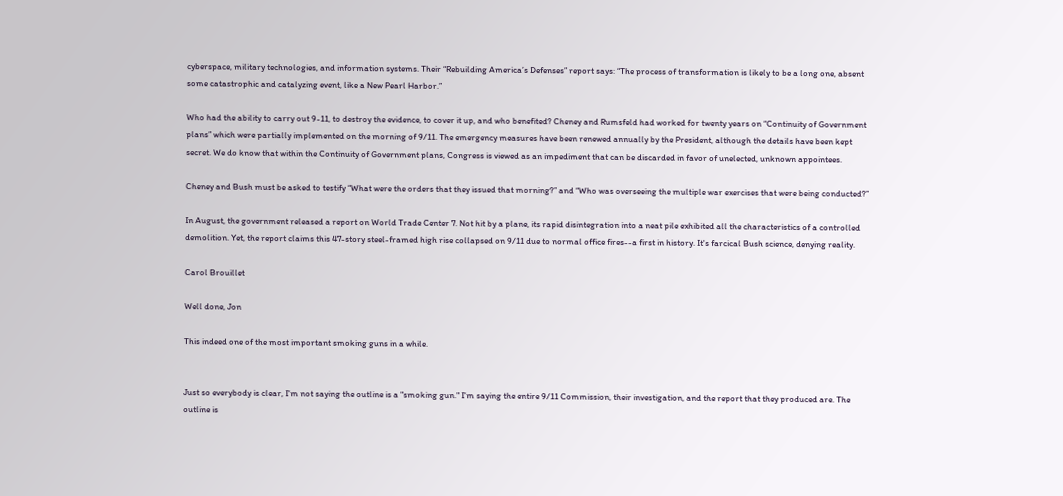cyberspace, military technologies, and information systems. Their “Rebuilding America’s Defenses” report says: “The process of transformation is likely to be a long one, absent some catastrophic and catalyzing event, like a New Pearl Harbor.”

Who had the ability to carry out 9-11, to destroy the evidence, to cover it up, and who benefited? Cheney and Rumsfeld had worked for twenty years on “Continuity of Government plans” which were partially implemented on the morning of 9/11. The emergency measures have been renewed annually by the President, although the details have been kept secret. We do know that within the Continuity of Government plans, Congress is viewed as an impediment that can be discarded in favor of unelected, unknown appointees.

Cheney and Bush must be asked to testify “What were the orders that they issued that morning?” and “Who was overseeing the multiple war exercises that were being conducted?”

In August, the government released a report on World Trade Center 7. Not hit by a plane, its rapid disintegration into a neat pile exhibited all the characteristics of a controlled demolition. Yet, the report claims this 47-story steel-framed high rise collapsed on 9/11 due to normal office fires--a first in history. It's farcical Bush science, denying reality.

Carol Brouillet

Well done, Jon

This indeed one of the most important smoking guns in a while.


Just so everybody is clear, I'm not saying the outline is a "smoking gun." I'm saying the entire 9/11 Commission, their investigation, and the report that they produced are. The outline is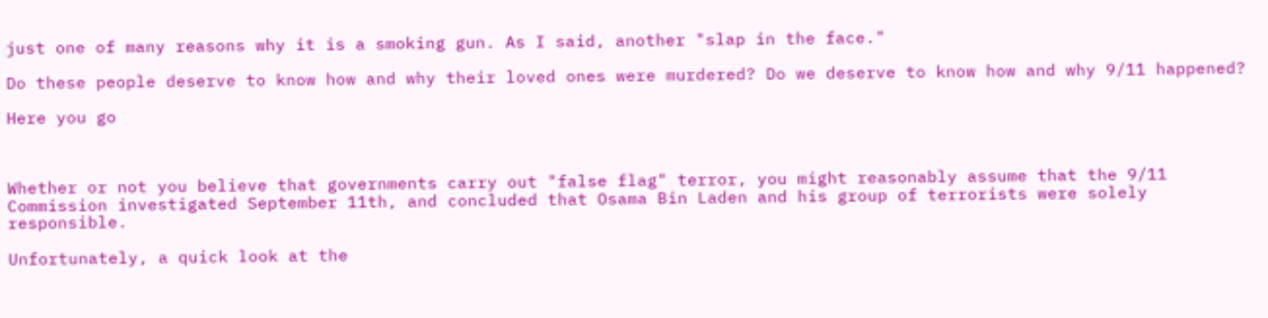just one of many reasons why it is a smoking gun. As I said, another "slap in the face."

Do these people deserve to know how and why their loved ones were murdered? Do we deserve to know how and why 9/11 happened?

Here you go



Whether or not you believe that governments carry out "false flag" terror, you might reasonably assume that the 9/11 Commission investigated September 11th, and concluded that Osama Bin Laden and his group of terrorists were solely responsible.

Unfortunately, a quick look at the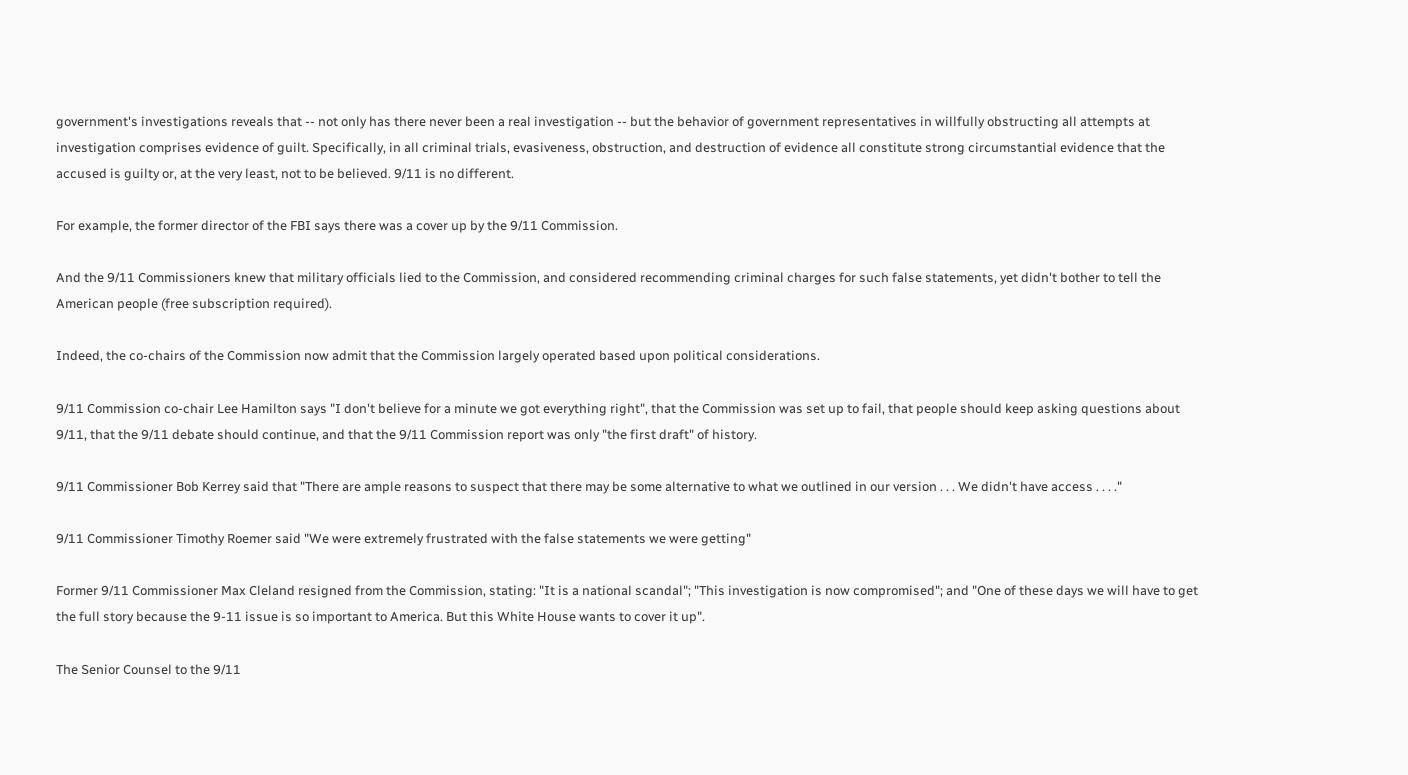government's investigations reveals that -- not only has there never been a real investigation -- but the behavior of government representatives in willfully obstructing all attempts at investigation comprises evidence of guilt. Specifically, in all criminal trials, evasiveness, obstruction, and destruction of evidence all constitute strong circumstantial evidence that the accused is guilty or, at the very least, not to be believed. 9/11 is no different.

For example, the former director of the FBI says there was a cover up by the 9/11 Commission.

And the 9/11 Commissioners knew that military officials lied to the Commission, and considered recommending criminal charges for such false statements, yet didn't bother to tell the American people (free subscription required).

Indeed, the co-chairs of the Commission now admit that the Commission largely operated based upon political considerations.

9/11 Commission co-chair Lee Hamilton says "I don't believe for a minute we got everything right", that the Commission was set up to fail, that people should keep asking questions about 9/11, that the 9/11 debate should continue, and that the 9/11 Commission report was only "the first draft" of history.

9/11 Commissioner Bob Kerrey said that "There are ample reasons to suspect that there may be some alternative to what we outlined in our version . . . We didn't have access . . . ."

9/11 Commissioner Timothy Roemer said "We were extremely frustrated with the false statements we were getting"

Former 9/11 Commissioner Max Cleland resigned from the Commission, stating: "It is a national scandal"; "This investigation is now compromised"; and "One of these days we will have to get the full story because the 9-11 issue is so important to America. But this White House wants to cover it up".

The Senior Counsel to the 9/11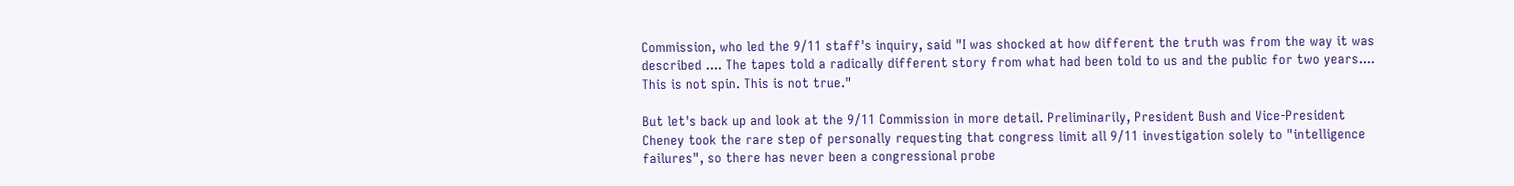Commission, who led the 9/11 staff's inquiry, said "I was shocked at how different the truth was from the way it was described .... The tapes told a radically different story from what had been told to us and the public for two years.... This is not spin. This is not true."

But let's back up and look at the 9/11 Commission in more detail. Preliminarily, President Bush and Vice-President Cheney took the rare step of personally requesting that congress limit all 9/11 investigation solely to "intelligence failures", so there has never been a congressional probe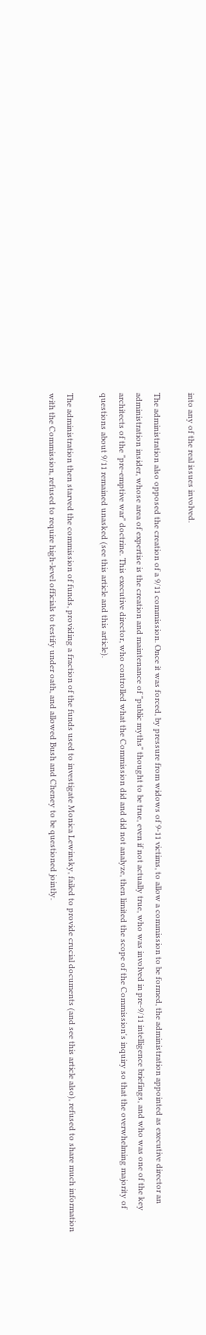into any of the real issues involved.

The administration also opposed the creation of a 9/11 commission. Once it was forced, by pressure from widows of 9-11 victims, to allow a commission to be formed, the administration appointed as executive director an administration insider, whose area of expertise is the creation and maintenance of "public myths" thought to be true, even if not actually true, who was involved in pre-9/11 intelligence briefings, and who was one of the key architects of the "pre-emptive war" doctrine. This executive director, who controlled what the Commission did and did not analyze, then limited the scope of the Commission's inquiry so that the overwhelming majority of questions about 9/11 remained unasked (see this article and this article).

The administration then starved the commission of funds, providing a fraction of the funds used to investigate Monica Lewinsky, failed to provide crucial documents (and see this article also), refused to share much information with the Commission, refused to require high-level officials to testify under oath, and allowed Bush and Cheney to be questioned jointly.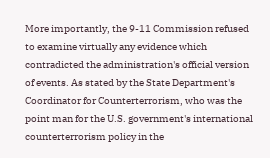More importantly, the 9-11 Commission refused to examine virtually any evidence which contradicted the administration's official version of events. As stated by the State Department's Coordinator for Counterterrorism, who was the point man for the U.S. government's international counterterrorism policy in the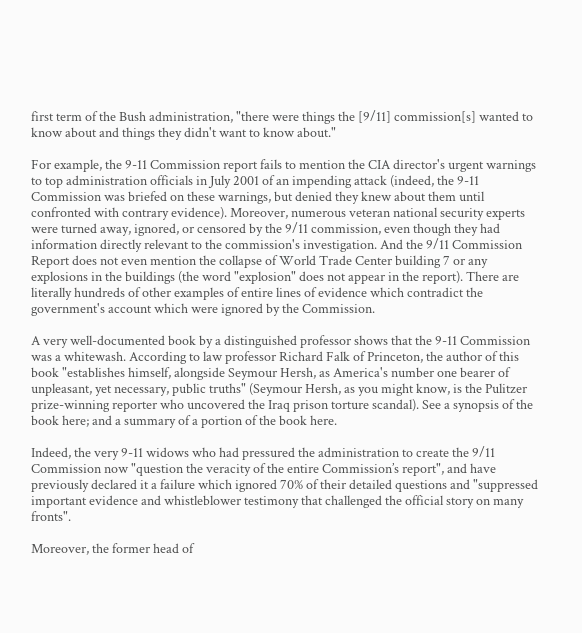first term of the Bush administration, "there were things the [9/11] commission[s] wanted to know about and things they didn't want to know about."

For example, the 9-11 Commission report fails to mention the CIA director's urgent warnings to top administration officials in July 2001 of an impending attack (indeed, the 9-11 Commission was briefed on these warnings, but denied they knew about them until confronted with contrary evidence). Moreover, numerous veteran national security experts were turned away, ignored, or censored by the 9/11 commission, even though they had information directly relevant to the commission's investigation. And the 9/11 Commission Report does not even mention the collapse of World Trade Center building 7 or any explosions in the buildings (the word "explosion" does not appear in the report). There are literally hundreds of other examples of entire lines of evidence which contradict the government's account which were ignored by the Commission.

A very well-documented book by a distinguished professor shows that the 9-11 Commission was a whitewash. According to law professor Richard Falk of Princeton, the author of this book "establishes himself, alongside Seymour Hersh, as America's number one bearer of unpleasant, yet necessary, public truths" (Seymour Hersh, as you might know, is the Pulitzer prize-winning reporter who uncovered the Iraq prison torture scandal). See a synopsis of the book here; and a summary of a portion of the book here.

Indeed, the very 9-11 widows who had pressured the administration to create the 9/11 Commission now "question the veracity of the entire Commission’s report", and have previously declared it a failure which ignored 70% of their detailed questions and "suppressed important evidence and whistleblower testimony that challenged the official story on many fronts".

Moreover, the former head of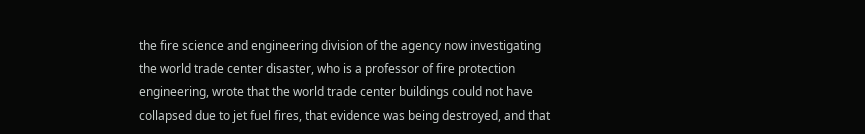the fire science and engineering division of the agency now investigating the world trade center disaster, who is a professor of fire protection engineering, wrote that the world trade center buildings could not have collapsed due to jet fuel fires, that evidence was being destroyed, and that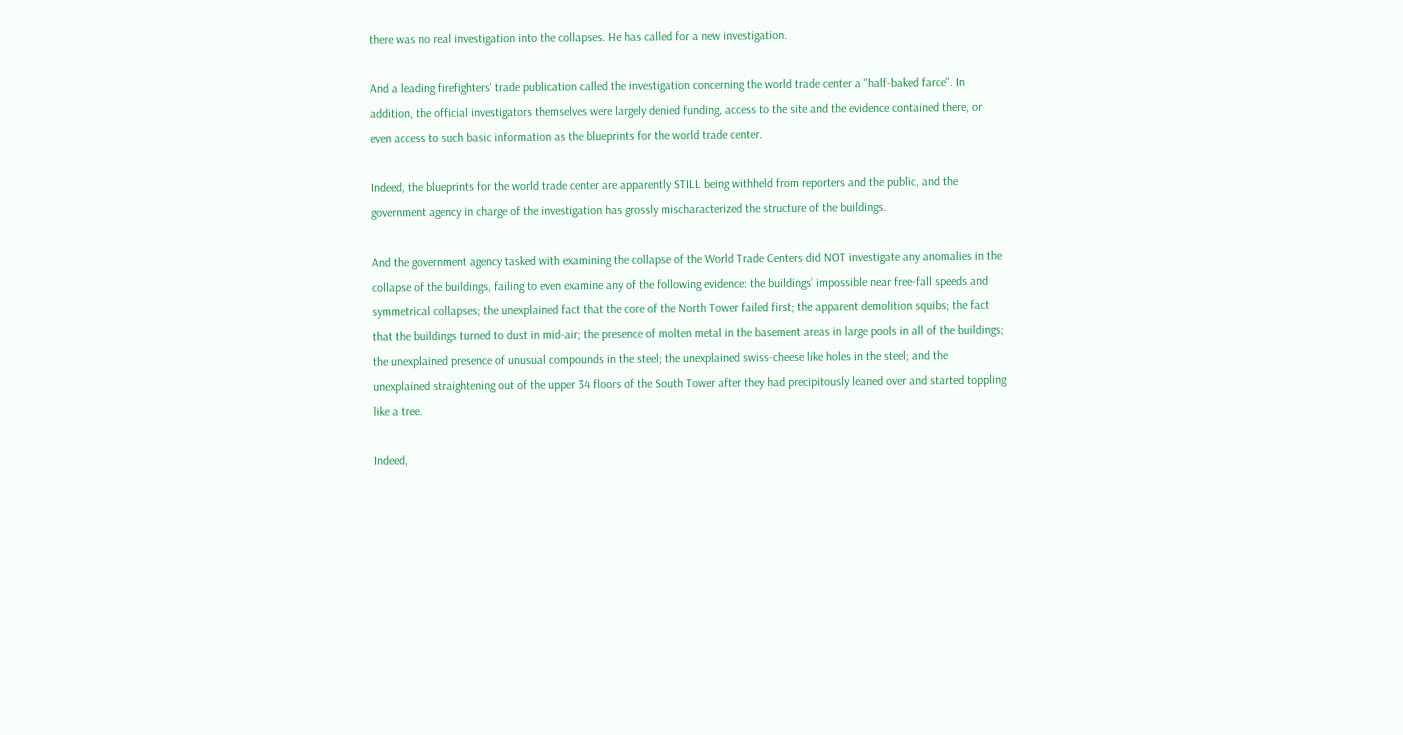there was no real investigation into the collapses. He has called for a new investigation.

And a leading firefighters' trade publication called the investigation concerning the world trade center a "half-baked farce". In addition, the official investigators themselves were largely denied funding, access to the site and the evidence contained there, or even access to such basic information as the blueprints for the world trade center.

Indeed, the blueprints for the world trade center are apparently STILL being withheld from reporters and the public, and the government agency in charge of the investigation has grossly mischaracterized the structure of the buildings.

And the government agency tasked with examining the collapse of the World Trade Centers did NOT investigate any anomalies in the collapse of the buildings, failing to even examine any of the following evidence: the buildings’ impossible near free-fall speeds and symmetrical collapses; the unexplained fact that the core of the North Tower failed first; the apparent demolition squibs; the fact that the buildings turned to dust in mid-air; the presence of molten metal in the basement areas in large pools in all of the buildings; the unexplained presence of unusual compounds in the steel; the unexplained swiss-cheese like holes in the steel; and the unexplained straightening out of the upper 34 floors of the South Tower after they had precipitously leaned over and started toppling like a tree.

Indeed,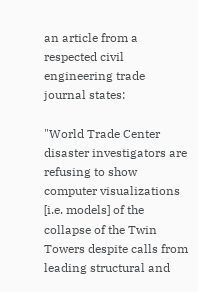an article from a respected civil engineering trade journal states:

"World Trade Center disaster investigators are refusing to show computer visualizations [i.e. models] of the collapse of the Twin Towers despite calls from leading structural and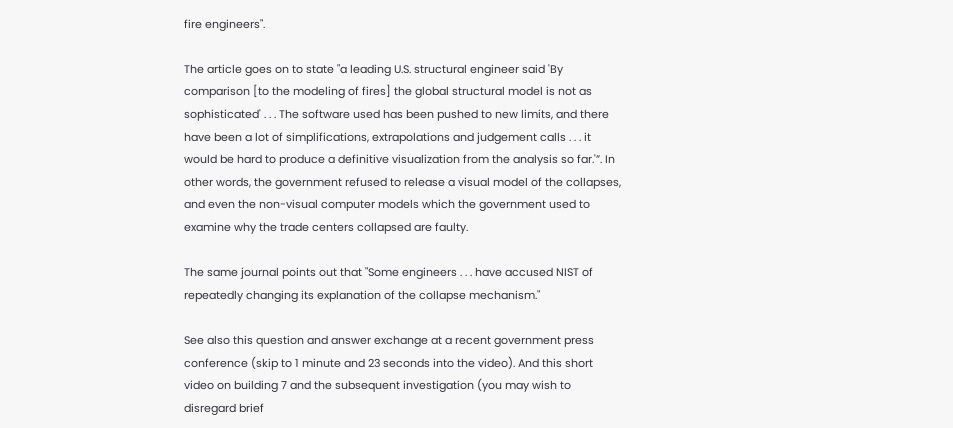fire engineers".

The article goes on to state "a leading U.S. structural engineer said 'By comparison [to the modeling of fires] the global structural model is not as sophisticated' . . . The software used has been pushed to new limits, and there have been a lot of simplifications, extrapolations and judgement calls . . . it would be hard to produce a definitive visualization from the analysis so far.'”. In other words, the government refused to release a visual model of the collapses, and even the non-visual computer models which the government used to examine why the trade centers collapsed are faulty.

The same journal points out that "Some engineers . . . have accused NIST of repeatedly changing its explanation of the collapse mechanism."

See also this question and answer exchange at a recent government press conference (skip to 1 minute and 23 seconds into the video). And this short video on building 7 and the subsequent investigation (you may wish to disregard brief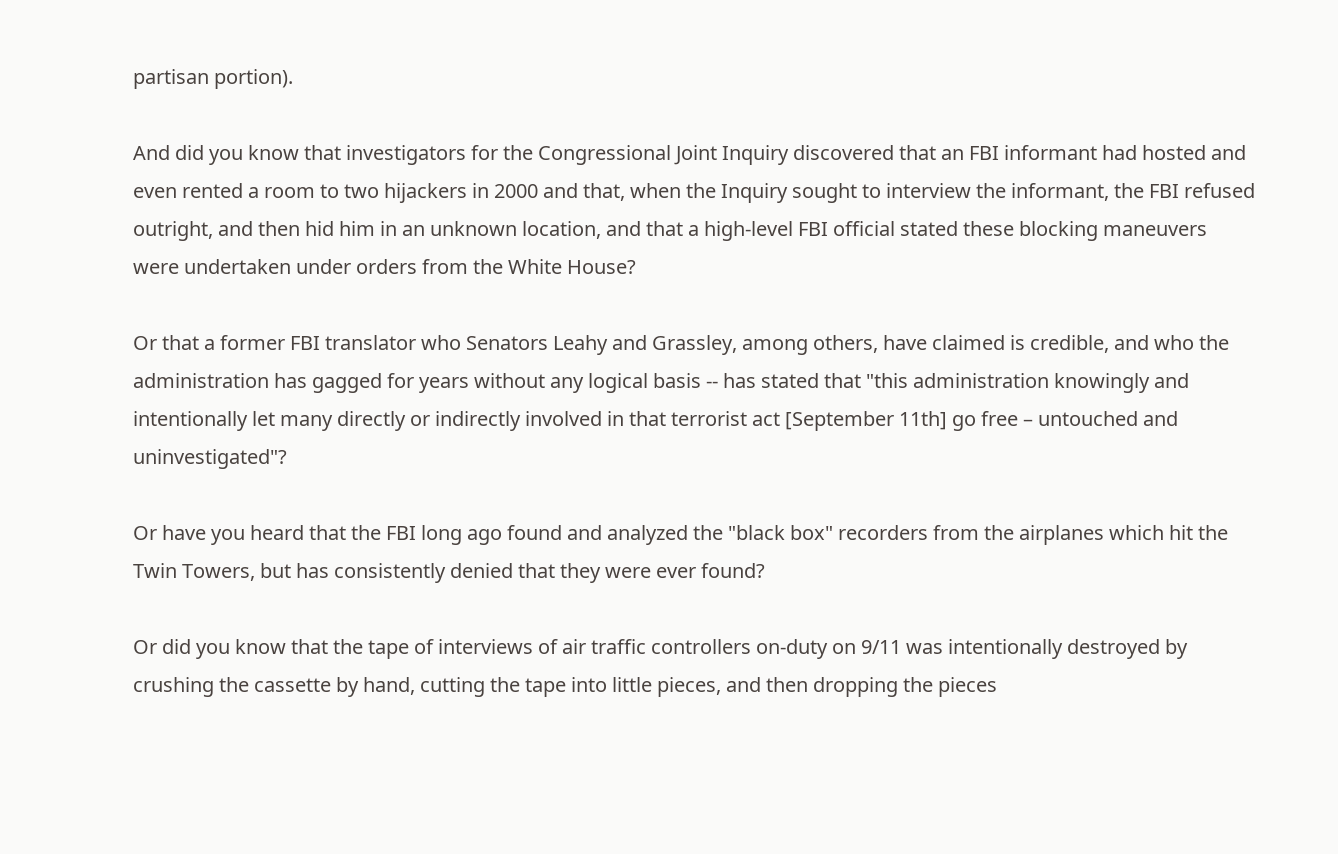partisan portion).

And did you know that investigators for the Congressional Joint Inquiry discovered that an FBI informant had hosted and even rented a room to two hijackers in 2000 and that, when the Inquiry sought to interview the informant, the FBI refused outright, and then hid him in an unknown location, and that a high-level FBI official stated these blocking maneuvers were undertaken under orders from the White House?

Or that a former FBI translator who Senators Leahy and Grassley, among others, have claimed is credible, and who the administration has gagged for years without any logical basis -- has stated that "this administration knowingly and intentionally let many directly or indirectly involved in that terrorist act [September 11th] go free – untouched and uninvestigated"?

Or have you heard that the FBI long ago found and analyzed the "black box" recorders from the airplanes which hit the Twin Towers, but has consistently denied that they were ever found?

Or did you know that the tape of interviews of air traffic controllers on-duty on 9/11 was intentionally destroyed by crushing the cassette by hand, cutting the tape into little pieces, and then dropping the pieces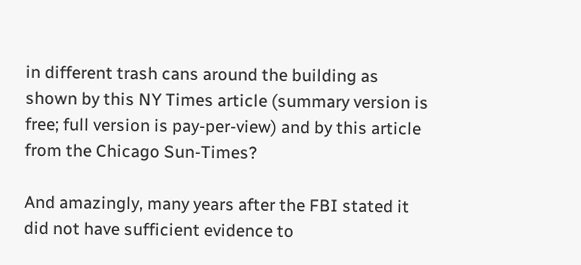in different trash cans around the building as shown by this NY Times article (summary version is free; full version is pay-per-view) and by this article from the Chicago Sun-Times?

And amazingly, many years after the FBI stated it did not have sufficient evidence to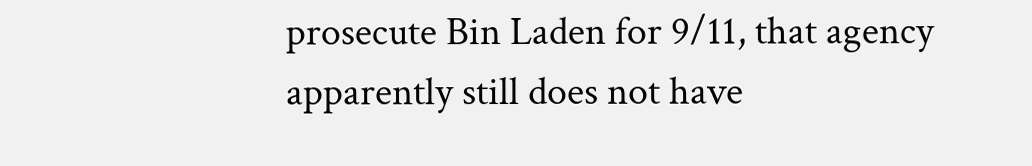prosecute Bin Laden for 9/11, that agency apparently still does not have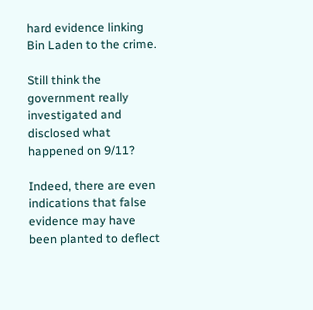hard evidence linking Bin Laden to the crime.

Still think the government really investigated and disclosed what happened on 9/11?

Indeed, there are even indications that false evidence may have been planted to deflect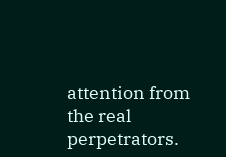attention from the real perpetrators.